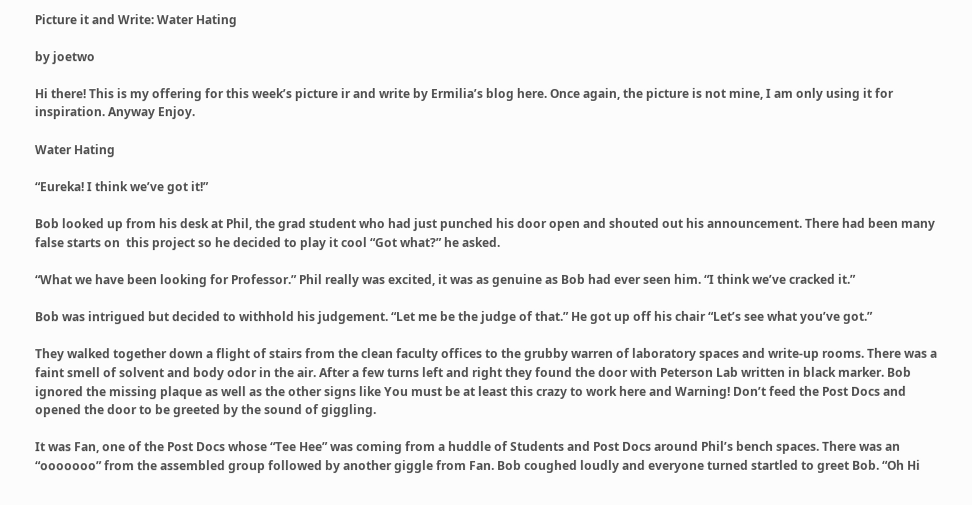Picture it and Write: Water Hating

by joetwo

Hi there! This is my offering for this week’s picture ir and write by Ermilia’s blog here. Once again, the picture is not mine, I am only using it for inspiration. Anyway Enjoy.

Water Hating

“Eureka! I think we’ve got it!”

Bob looked up from his desk at Phil, the grad student who had just punched his door open and shouted out his announcement. There had been many false starts on  this project so he decided to play it cool “Got what?” he asked.

“What we have been looking for Professor.” Phil really was excited, it was as genuine as Bob had ever seen him. “I think we’ve cracked it.”

Bob was intrigued but decided to withhold his judgement. “Let me be the judge of that.” He got up off his chair “Let’s see what you’ve got.”

They walked together down a flight of stairs from the clean faculty offices to the grubby warren of laboratory spaces and write-up rooms. There was a faint smell of solvent and body odor in the air. After a few turns left and right they found the door with Peterson Lab written in black marker. Bob ignored the missing plaque as well as the other signs like You must be at least this crazy to work here and Warning! Don’t feed the Post Docs and opened the door to be greeted by the sound of giggling.

It was Fan, one of the Post Docs whose “Tee Hee” was coming from a huddle of Students and Post Docs around Phil’s bench spaces. There was an “ooooooo” from the assembled group followed by another giggle from Fan. Bob coughed loudly and everyone turned startled to greet Bob. “Oh Hi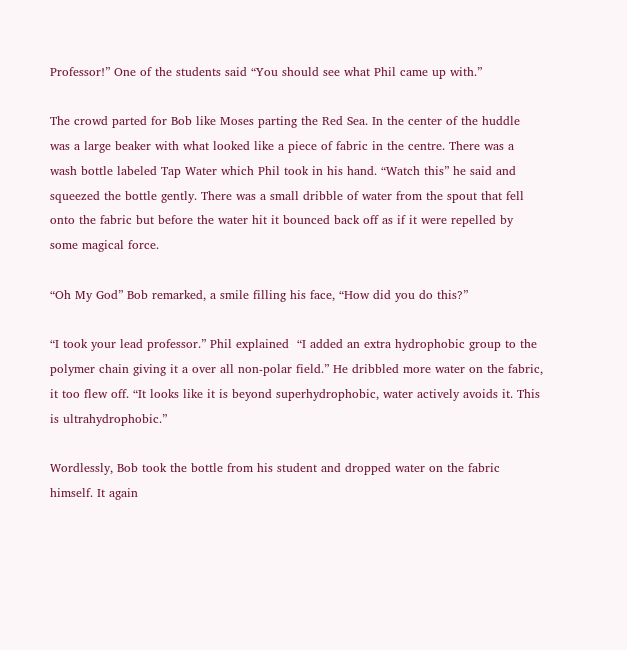Professor!” One of the students said “You should see what Phil came up with.”

The crowd parted for Bob like Moses parting the Red Sea. In the center of the huddle was a large beaker with what looked like a piece of fabric in the centre. There was a wash bottle labeled Tap Water which Phil took in his hand. “Watch this” he said and squeezed the bottle gently. There was a small dribble of water from the spout that fell onto the fabric but before the water hit it bounced back off as if it were repelled by some magical force.

“Oh My God” Bob remarked, a smile filling his face, “How did you do this?”

“I took your lead professor.” Phil explained  “I added an extra hydrophobic group to the polymer chain giving it a over all non-polar field.” He dribbled more water on the fabric, it too flew off. “It looks like it is beyond superhydrophobic, water actively avoids it. This is ultrahydrophobic.”

Wordlessly, Bob took the bottle from his student and dropped water on the fabric himself. It again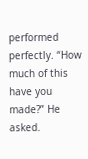performed perfectly. “How much of this have you made?” He asked.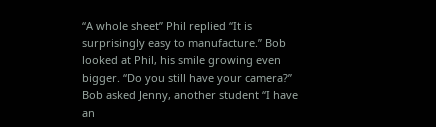“A whole sheet” Phil replied “It is surprisingly easy to manufacture.” Bob looked at Phil, his smile growing even bigger. “Do you still have your camera?” Bob asked Jenny, another student “I have an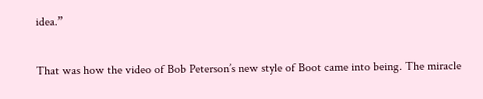idea.”

That was how the video of Bob Peterson’s new style of Boot came into being. The miracle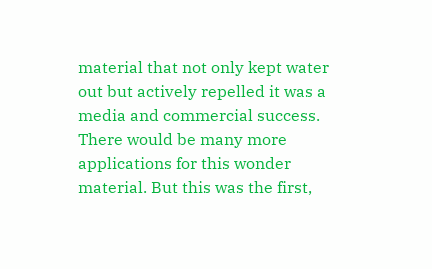material that not only kept water out but actively repelled it was a media and commercial success. There would be many more applications for this wonder material. But this was the first,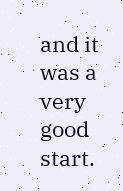and it was a very good start.